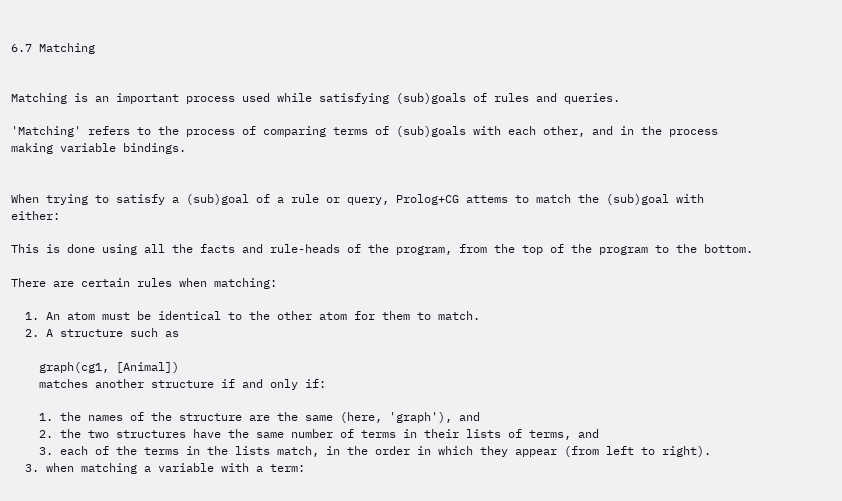6.7 Matching


Matching is an important process used while satisfying (sub)goals of rules and queries.

'Matching' refers to the process of comparing terms of (sub)goals with each other, and in the process making variable bindings.


When trying to satisfy a (sub)goal of a rule or query, Prolog+CG attems to match the (sub)goal with either:

This is done using all the facts and rule-heads of the program, from the top of the program to the bottom.

There are certain rules when matching:

  1. An atom must be identical to the other atom for them to match.
  2. A structure such as

    graph(cg1, [Animal])
    matches another structure if and only if:

    1. the names of the structure are the same (here, 'graph'), and
    2. the two structures have the same number of terms in their lists of terms, and
    3. each of the terms in the lists match, in the order in which they appear (from left to right).
  3. when matching a variable with a term: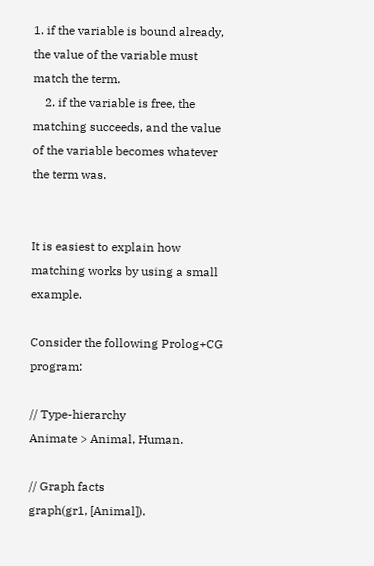1. if the variable is bound already, the value of the variable must match the term.
    2. if the variable is free, the matching succeeds, and the value of the variable becomes whatever the term was.


It is easiest to explain how matching works by using a small example.

Consider the following Prolog+CG program:

// Type-hierarchy
Animate > Animal, Human.

// Graph facts
graph(gr1, [Animal]).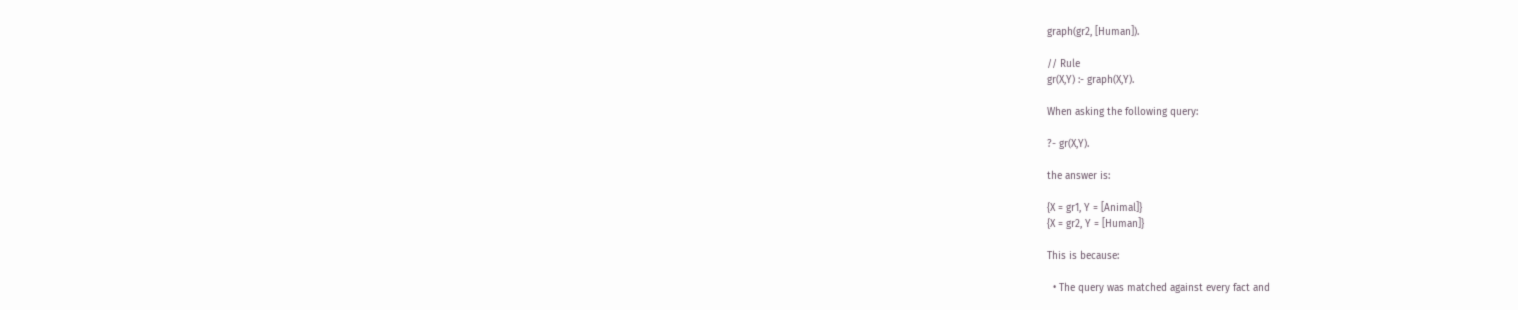graph(gr2, [Human]).

// Rule
gr(X,Y) :- graph(X,Y).

When asking the following query:

?- gr(X,Y).

the answer is:

{X = gr1, Y = [Animal]}
{X = gr2, Y = [Human]}

This is because:

  • The query was matched against every fact and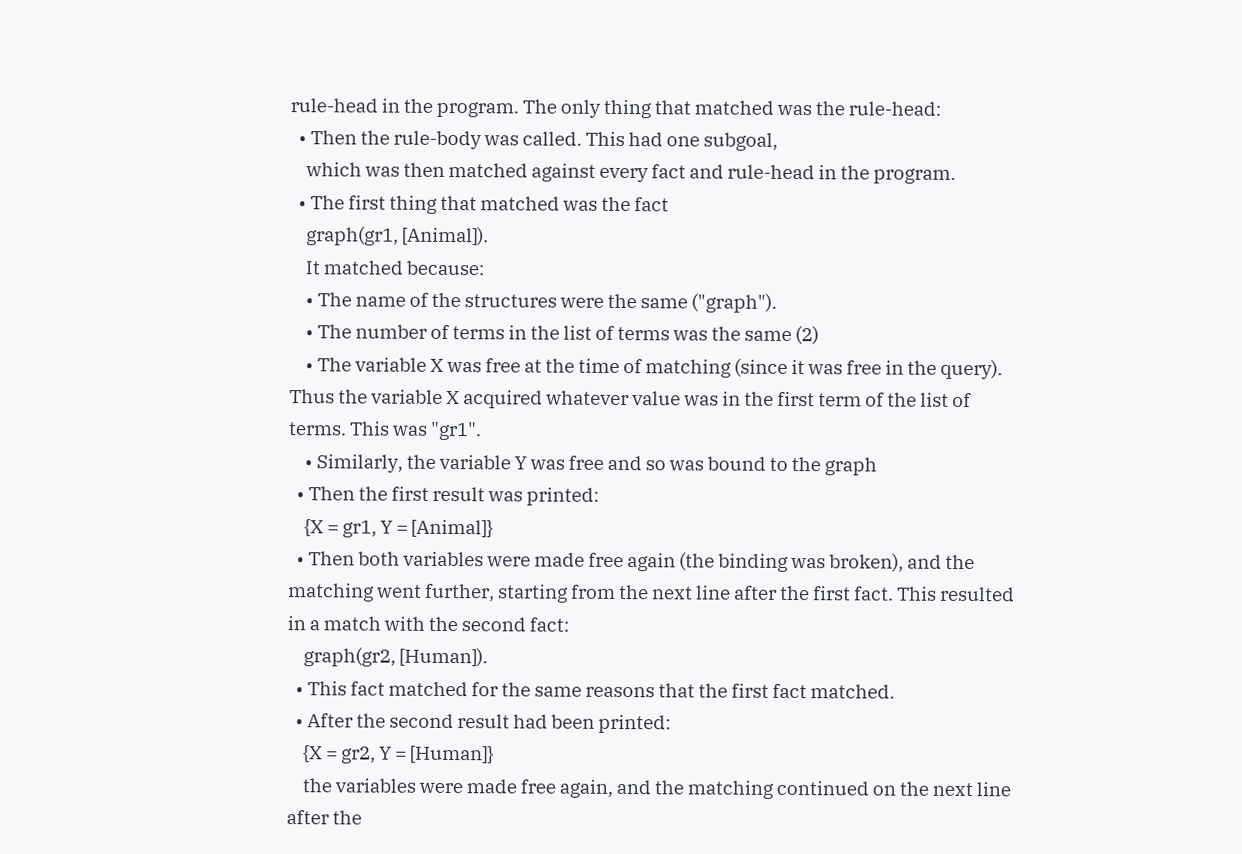rule-head in the program. The only thing that matched was the rule-head:
  • Then the rule-body was called. This had one subgoal,
    which was then matched against every fact and rule-head in the program.
  • The first thing that matched was the fact
    graph(gr1, [Animal]).
    It matched because:
    • The name of the structures were the same ("graph").
    • The number of terms in the list of terms was the same (2)
    • The variable X was free at the time of matching (since it was free in the query). Thus the variable X acquired whatever value was in the first term of the list of terms. This was "gr1".
    • Similarly, the variable Y was free and so was bound to the graph
  • Then the first result was printed:
    {X = gr1, Y = [Animal]}
  • Then both variables were made free again (the binding was broken), and the matching went further, starting from the next line after the first fact. This resulted in a match with the second fact:
    graph(gr2, [Human]).
  • This fact matched for the same reasons that the first fact matched.
  • After the second result had been printed:
    {X = gr2, Y = [Human]}
    the variables were made free again, and the matching continued on the next line after the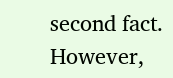second fact. However,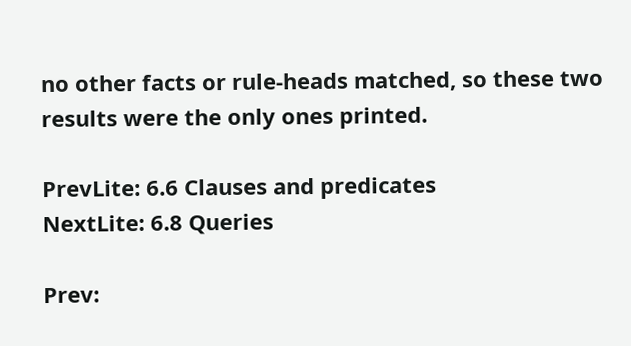no other facts or rule-heads matched, so these two results were the only ones printed.

PrevLite: 6.6 Clauses and predicates
NextLite: 6.8 Queries

Prev: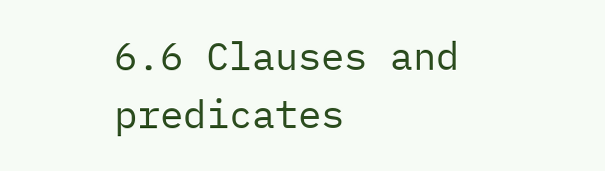6.6 Clauses and predicates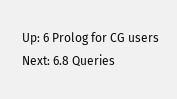Up: 6 Prolog for CG users
Next: 6.8 Queries